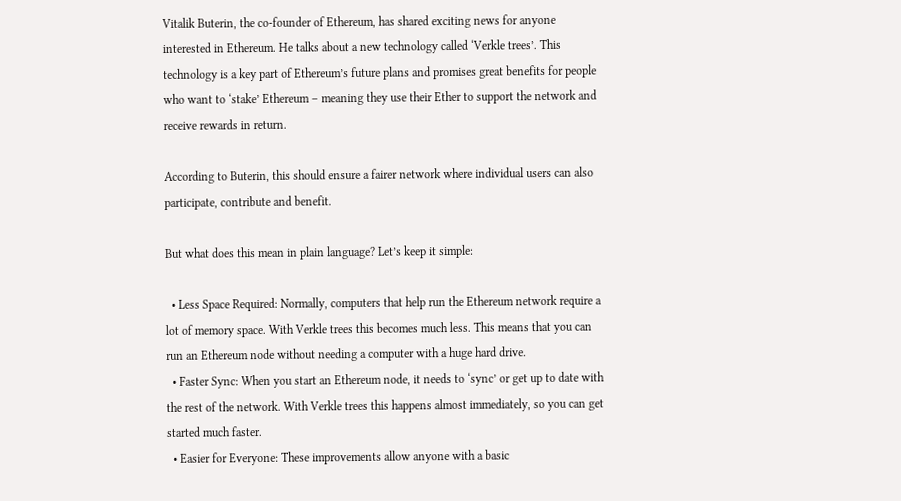Vitalik Buterin, the co-founder of Ethereum, has shared exciting news for anyone interested in Ethereum. He talks about a new technology called ‘Verkle trees’. This technology is a key part of Ethereum’s future plans and promises great benefits for people who want to ‘stake’ Ethereum – meaning they use their Ether to support the network and receive rewards in return.

According to Buterin, this should ensure a fairer network where individual users can also participate, contribute and benefit.

But what does this mean in plain language? Let’s keep it simple:

  • Less Space Required: Normally, computers that help run the Ethereum network require a lot of memory space. With Verkle trees this becomes much less. This means that you can run an Ethereum node without needing a computer with a huge hard drive.
  • Faster Sync: When you start an Ethereum node, it needs to ‘sync’ or get up to date with the rest of the network. With Verkle trees this happens almost immediately, so you can get started much faster.
  • Easier for Everyone: These improvements allow anyone with a basic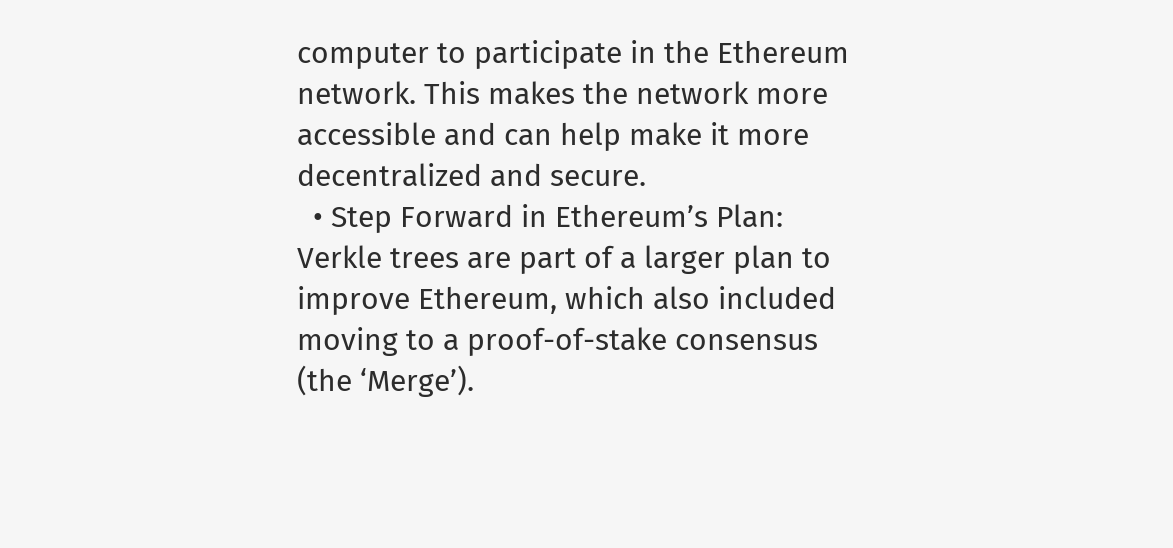computer to participate in the Ethereum network. This makes the network more accessible and can help make it more decentralized and secure.
  • Step Forward in Ethereum’s Plan: Verkle trees are part of a larger plan to improve Ethereum, which also included moving to a proof-of-stake consensus (the ‘Merge’).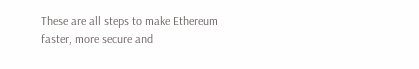These are all steps to make Ethereum faster, more secure and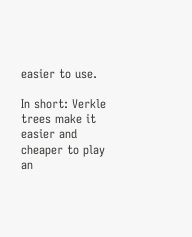easier to use.

In short: Verkle trees make it easier and cheaper to play an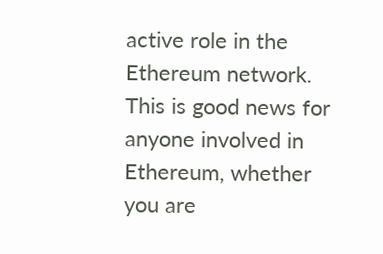active role in the Ethereum network. This is good news for anyone involved in Ethereum, whether you are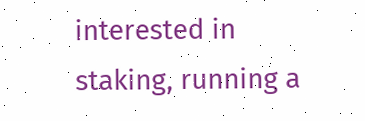interested in staking, running a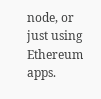node, or just using Ethereum apps.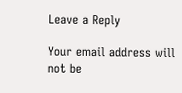Leave a Reply

Your email address will not be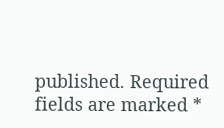published. Required fields are marked *